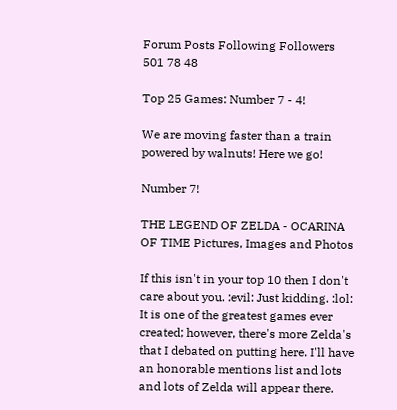Forum Posts Following Followers
501 78 48

Top 25 Games: Number 7 - 4!

We are moving faster than a train powered by walnuts! Here we go!

Number 7!

THE LEGEND OF ZELDA - OCARINA OF TIME Pictures, Images and Photos

If this isn't in your top 10 then I don't care about you. :evil: Just kidding. :lol: It is one of the greatest games ever created; however, there's more Zelda's that I debated on putting here. I'll have an honorable mentions list and lots and lots of Zelda will appear there.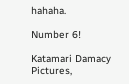hahaha.

Number 6!

Katamari Damacy Pictures,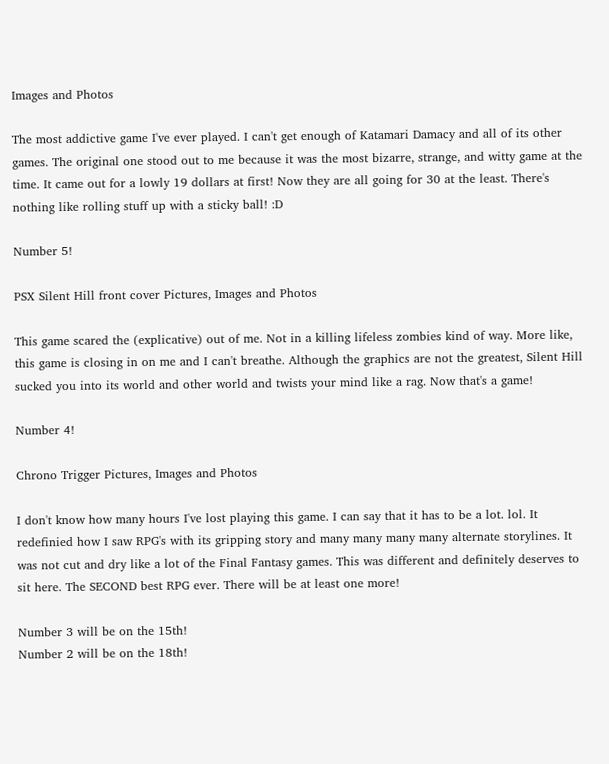Images and Photos

The most addictive game I've ever played. I can't get enough of Katamari Damacy and all of its other games. The original one stood out to me because it was the most bizarre, strange, and witty game at the time. It came out for a lowly 19 dollars at first! Now they are all going for 30 at the least. There's nothing like rolling stuff up with a sticky ball! :D

Number 5!

PSX Silent Hill front cover Pictures, Images and Photos

This game scared the (explicative) out of me. Not in a killing lifeless zombies kind of way. More like, this game is closing in on me and I can't breathe. Although the graphics are not the greatest, Silent Hill sucked you into its world and other world and twists your mind like a rag. Now that's a game!

Number 4!

Chrono Trigger Pictures, Images and Photos

I don't know how many hours I've lost playing this game. I can say that it has to be a lot. lol. It redefinied how I saw RPG's with its gripping story and many many many many alternate storylines. It was not cut and dry like a lot of the Final Fantasy games. This was different and definitely deserves to sit here. The SECOND best RPG ever. There will be at least one more!

Number 3 will be on the 15th!
Number 2 will be on the 18th!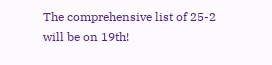The comprehensive list of 25-2 will be on 19th!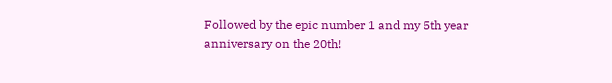Followed by the epic number 1 and my 5th year anniversary on the 20th!